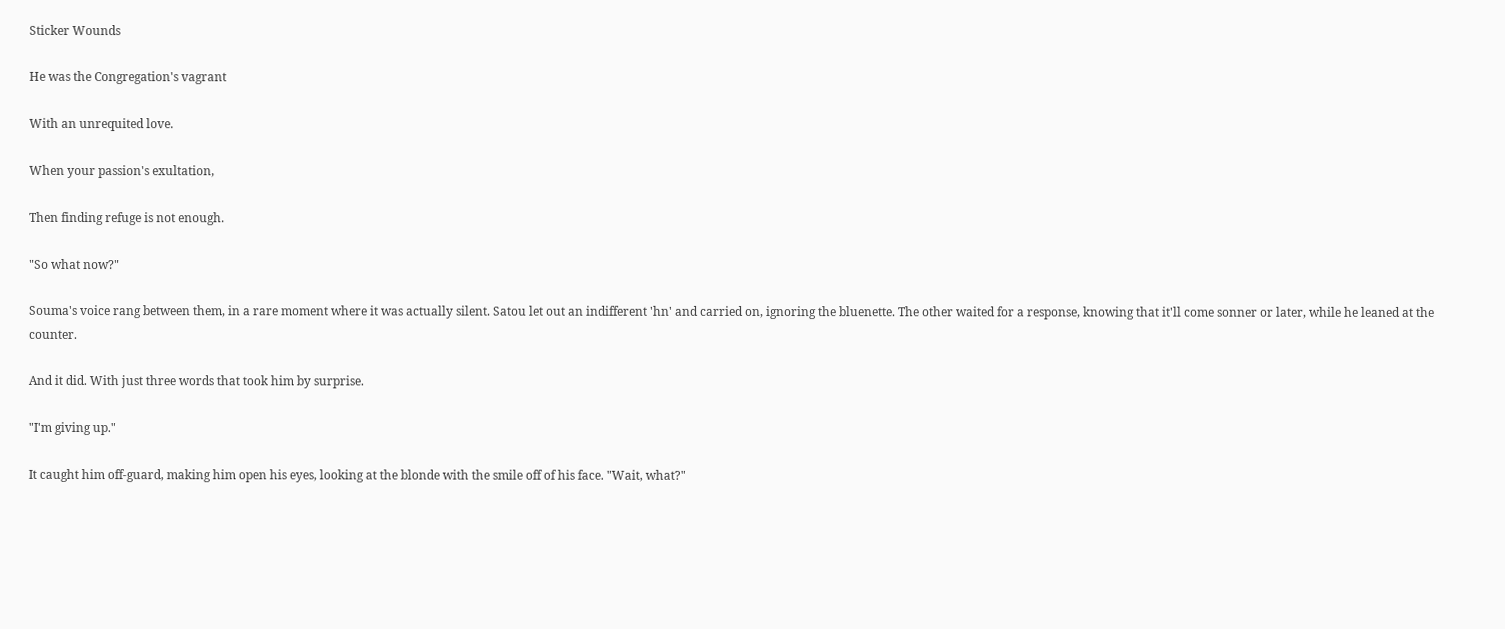Sticker Wounds

He was the Congregation's vagrant

With an unrequited love.

When your passion's exultation,

Then finding refuge is not enough.

"So what now?"

Souma's voice rang between them, in a rare moment where it was actually silent. Satou let out an indifferent 'hn' and carried on, ignoring the bluenette. The other waited for a response, knowing that it'll come sonner or later, while he leaned at the counter.

And it did. With just three words that took him by surprise.

"I'm giving up."

It caught him off-guard, making him open his eyes, looking at the blonde with the smile off of his face. "Wait, what?"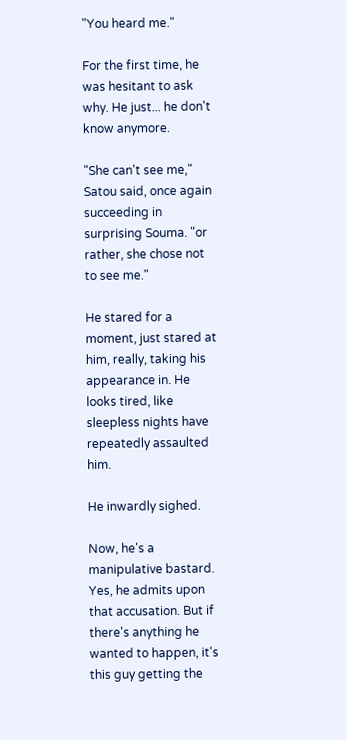"You heard me."

For the first time, he was hesitant to ask why. He just... he don't know anymore.

"She can't see me," Satou said, once again succeeding in surprising Souma. "or rather, she chose not to see me."

He stared for a moment, just stared at him, really, taking his appearance in. He looks tired, like sleepless nights have repeatedly assaulted him.

He inwardly sighed.

Now, he's a manipulative bastard. Yes, he admits upon that accusation. But if there's anything he wanted to happen, it's this guy getting the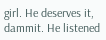girl. He deserves it, dammit. He listened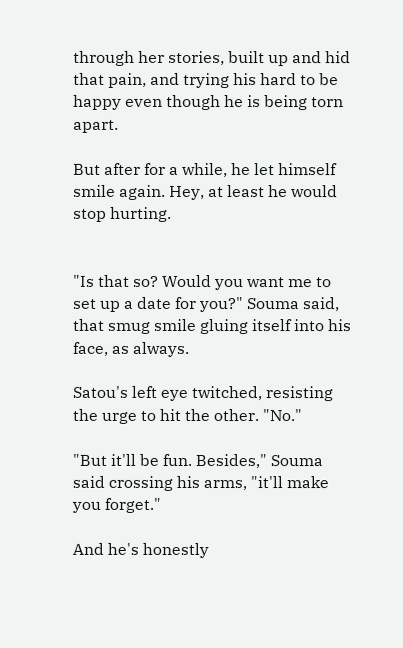through her stories, built up and hid that pain, and trying his hard to be happy even though he is being torn apart.

But after for a while, he let himself smile again. Hey, at least he would stop hurting.


"Is that so? Would you want me to set up a date for you?" Souma said, that smug smile gluing itself into his face, as always.

Satou's left eye twitched, resisting the urge to hit the other. "No."

"But it'll be fun. Besides," Souma said crossing his arms, "it'll make you forget."

And he's honestly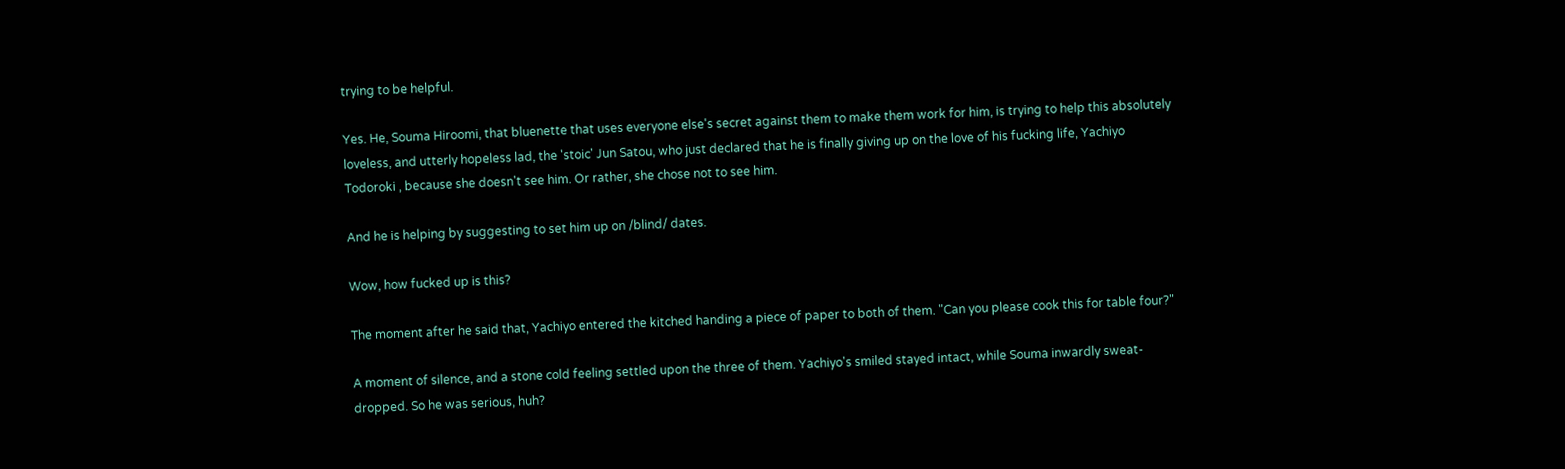trying to be helpful.

Yes. He, Souma Hiroomi, that bluenette that uses everyone else's secret against them to make them work for him, is trying to help this absolutely loveless, and utterly hopeless lad, the 'stoic' Jun Satou, who just declared that he is finally giving up on the love of his fucking life, Yachiyo Todoroki , because she doesn't see him. Or rather, she chose not to see him.

And he is helping by suggesting to set him up on /blind/ dates.

Wow, how fucked up is this?

The moment after he said that, Yachiyo entered the kitched handing a piece of paper to both of them. "Can you please cook this for table four?"

A moment of silence, and a stone cold feeling settled upon the three of them. Yachiyo's smiled stayed intact, while Souma inwardly sweat-dropped. So he was serious, huh?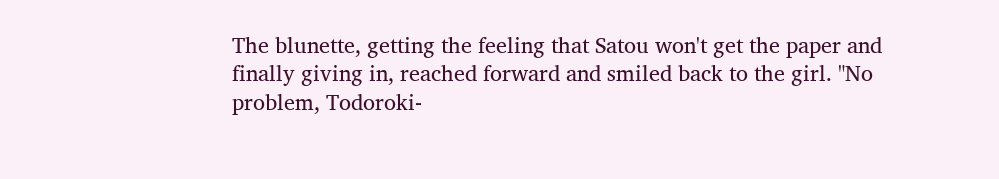The blunette, getting the feeling that Satou won't get the paper and finally giving in, reached forward and smiled back to the girl. "No problem, Todoroki-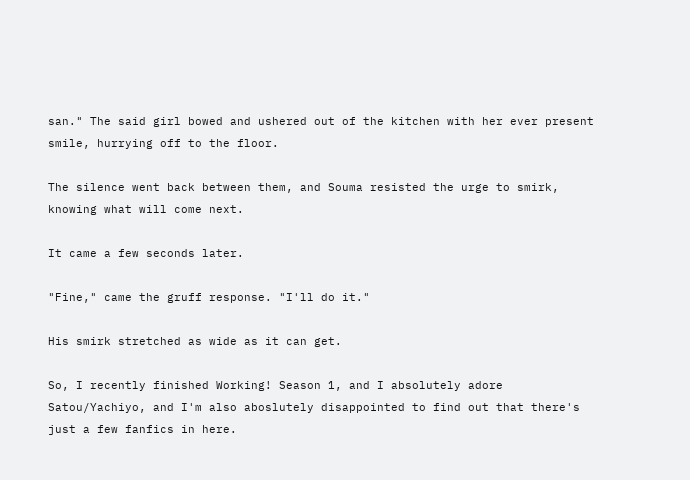san." The said girl bowed and ushered out of the kitchen with her ever present smile, hurrying off to the floor.

The silence went back between them, and Souma resisted the urge to smirk, knowing what will come next.

It came a few seconds later.

"Fine," came the gruff response. "I'll do it."

His smirk stretched as wide as it can get.

So, I recently finished Working! Season 1, and I absolutely adore Satou/Yachiyo, and I'm also aboslutely disappointed to find out that there's just a few fanfics in here.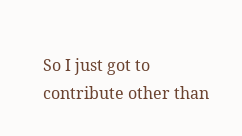So I just got to contribute other than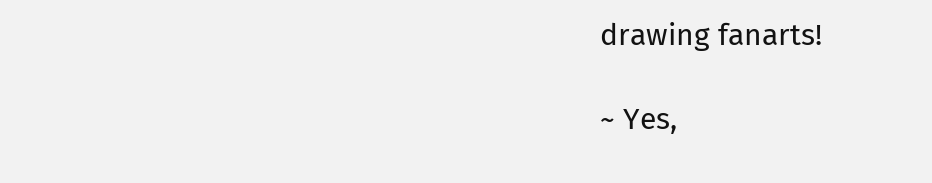drawing fanarts!

~ Yes,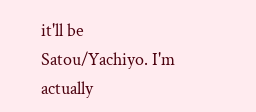it'll be Satou/Yachiyo. I'm actually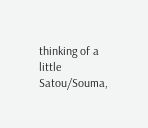thinking of a little Satou/Souma,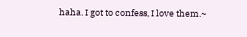haha. I got to confess, I love them.~